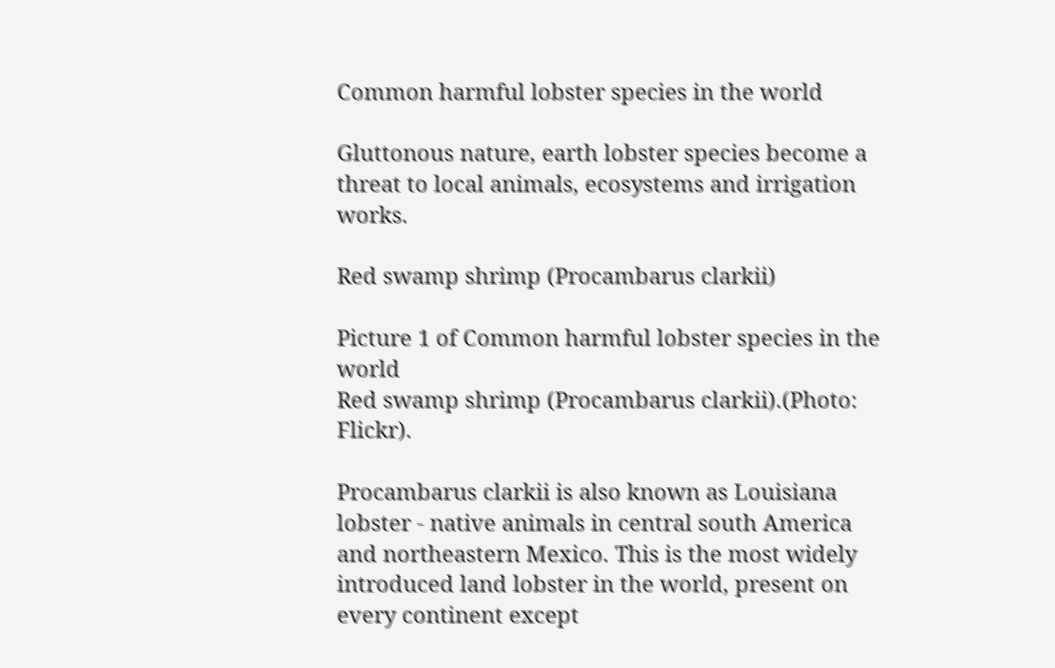Common harmful lobster species in the world

Gluttonous nature, earth lobster species become a threat to local animals, ecosystems and irrigation works.

Red swamp shrimp (Procambarus clarkii)

Picture 1 of Common harmful lobster species in the world
Red swamp shrimp (Procambarus clarkii).(Photo: Flickr).

Procambarus clarkii is also known as Louisiana lobster - native animals in central south America and northeastern Mexico. This is the most widely introduced land lobster in the world, present on every continent except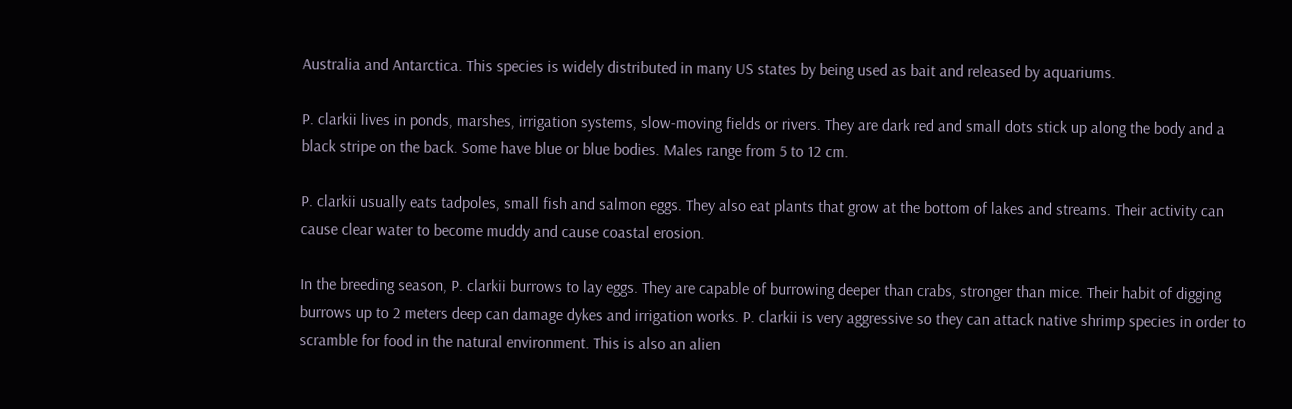Australia and Antarctica. This species is widely distributed in many US states by being used as bait and released by aquariums.

P. clarkii lives in ponds, marshes, irrigation systems, slow-moving fields or rivers. They are dark red and small dots stick up along the body and a black stripe on the back. Some have blue or blue bodies. Males range from 5 to 12 cm.

P. clarkii usually eats tadpoles, small fish and salmon eggs. They also eat plants that grow at the bottom of lakes and streams. Their activity can cause clear water to become muddy and cause coastal erosion.

In the breeding season, P. clarkii burrows to lay eggs. They are capable of burrowing deeper than crabs, stronger than mice. Their habit of digging burrows up to 2 meters deep can damage dykes and irrigation works. P. clarkii is very aggressive so they can attack native shrimp species in order to scramble for food in the natural environment. This is also an alien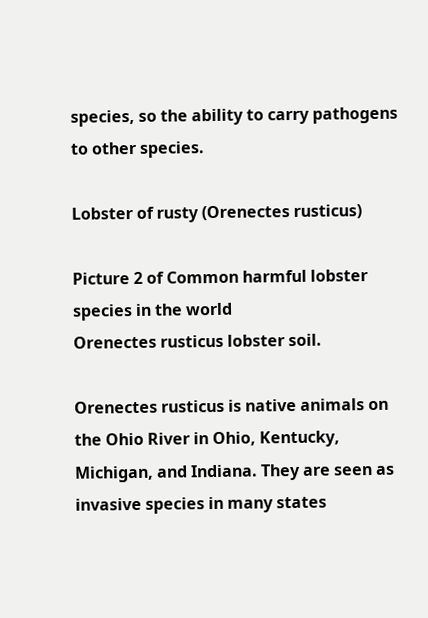species, so the ability to carry pathogens to other species.

Lobster of rusty (Orenectes rusticus)

Picture 2 of Common harmful lobster species in the world
Orenectes rusticus lobster soil.

Orenectes rusticus is native animals on the Ohio River in Ohio, Kentucky, Michigan, and Indiana. They are seen as invasive species in many states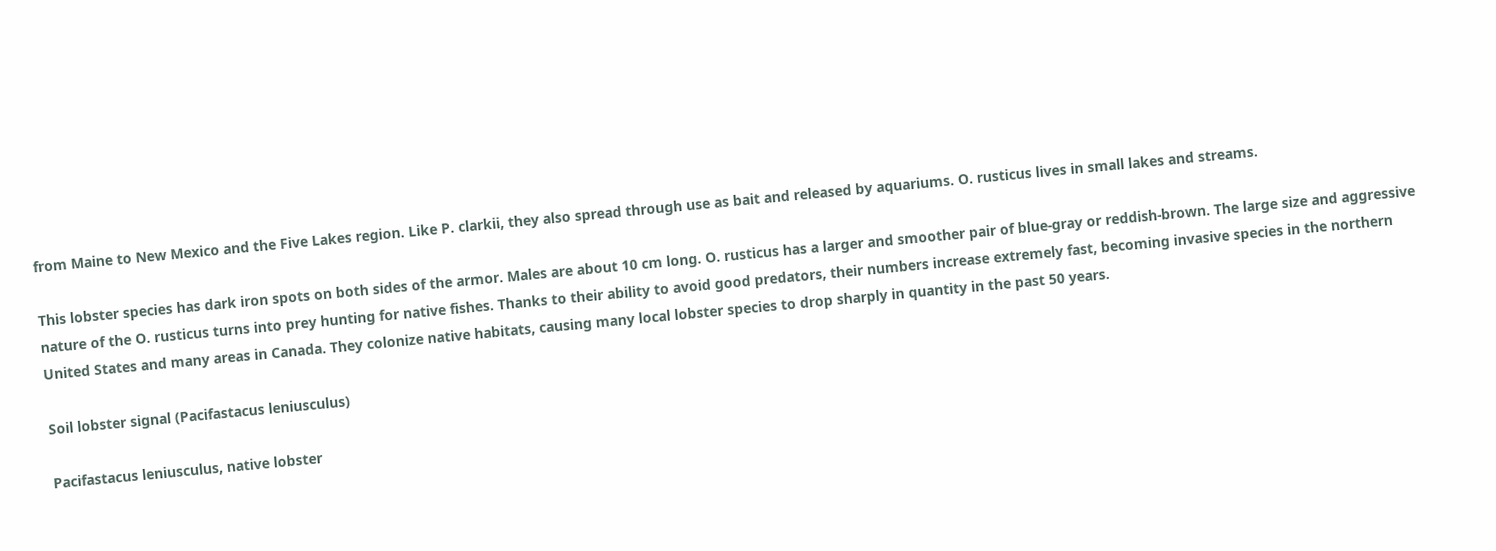from Maine to New Mexico and the Five Lakes region. Like P. clarkii, they also spread through use as bait and released by aquariums. O. rusticus lives in small lakes and streams.

This lobster species has dark iron spots on both sides of the armor. Males are about 10 cm long. O. rusticus has a larger and smoother pair of blue-gray or reddish-brown. The large size and aggressive nature of the O. rusticus turns into prey hunting for native fishes. Thanks to their ability to avoid good predators, their numbers increase extremely fast, becoming invasive species in the northern United States and many areas in Canada. They colonize native habitats, causing many local lobster species to drop sharply in quantity in the past 50 years.

Soil lobster signal (Pacifastacus leniusculus)

Pacifastacus leniusculus, native lobster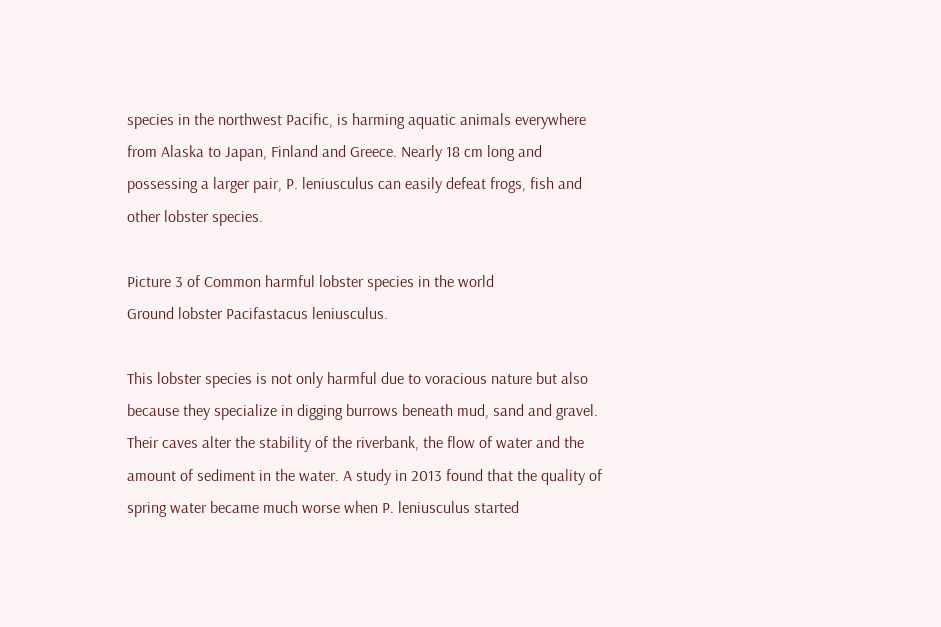species in the northwest Pacific, is harming aquatic animals everywhere from Alaska to Japan, Finland and Greece. Nearly 18 cm long and possessing a larger pair, P. leniusculus can easily defeat frogs, fish and other lobster species.

Picture 3 of Common harmful lobster species in the world
Ground lobster Pacifastacus leniusculus.

This lobster species is not only harmful due to voracious nature but also because they specialize in digging burrows beneath mud, sand and gravel. Their caves alter the stability of the riverbank, the flow of water and the amount of sediment in the water. A study in 2013 found that the quality of spring water became much worse when P. leniusculus started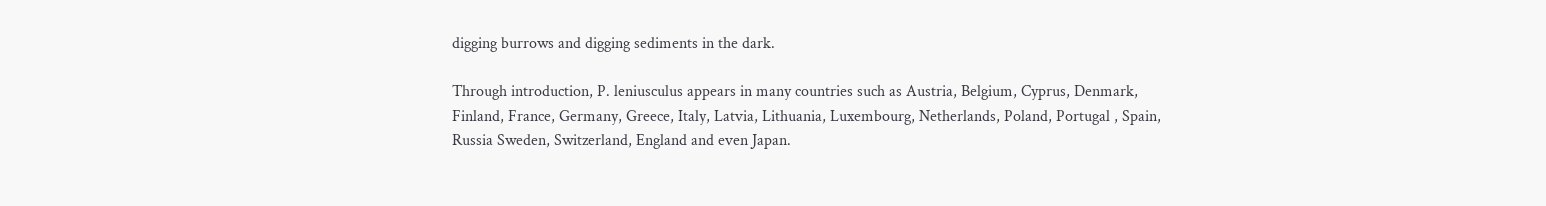digging burrows and digging sediments in the dark.

Through introduction, P. leniusculus appears in many countries such as Austria, Belgium, Cyprus, Denmark, Finland, France, Germany, Greece, Italy, Latvia, Lithuania, Luxembourg, Netherlands, Poland, Portugal , Spain, Russia Sweden, Switzerland, England and even Japan.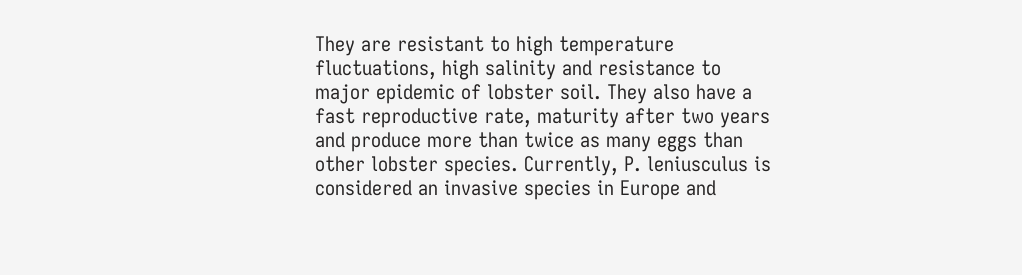They are resistant to high temperature fluctuations, high salinity and resistance to major epidemic of lobster soil. They also have a fast reproductive rate, maturity after two years and produce more than twice as many eggs than other lobster species. Currently, P. leniusculus is considered an invasive species in Europe and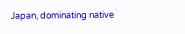Japan, dominating native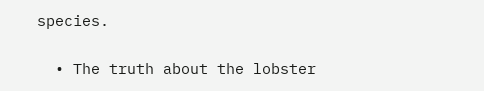species.

  • The truth about the lobster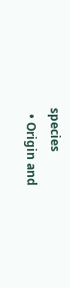species
  • Origin and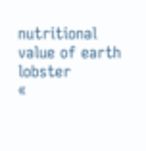nutritional value of earth lobster
«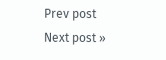Prev post
Next post »